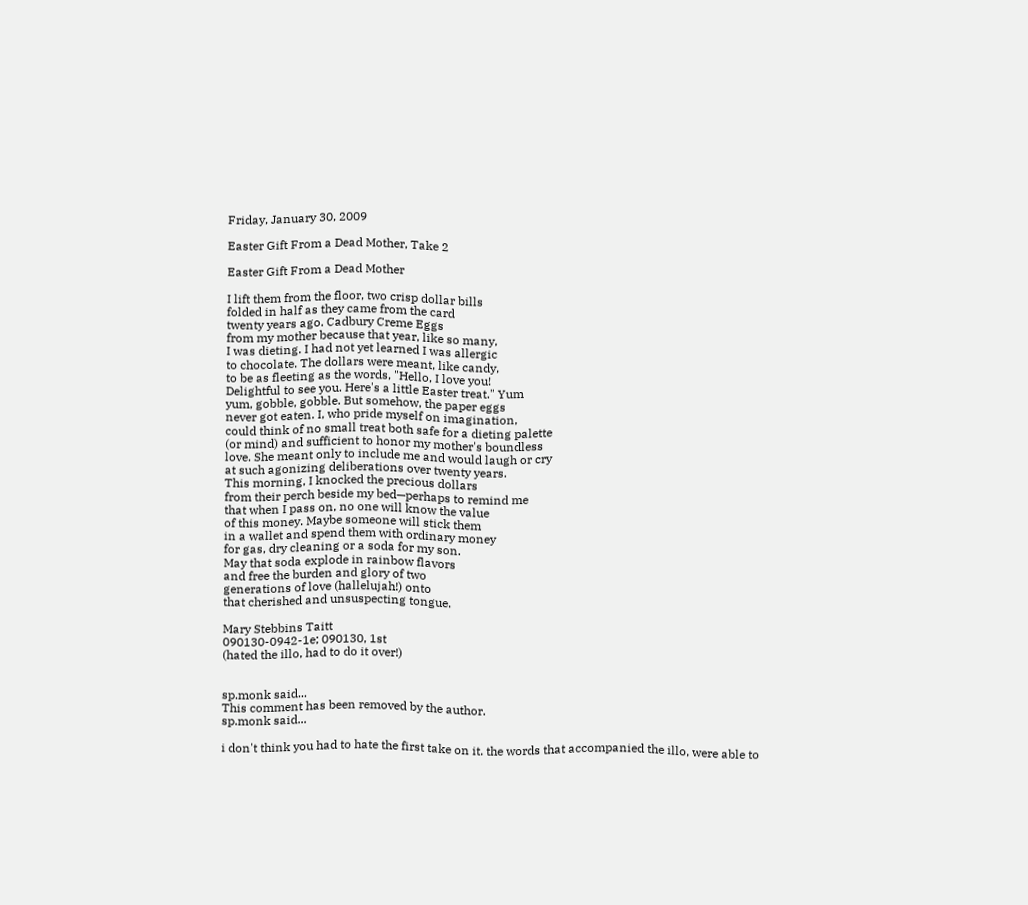Friday, January 30, 2009

Easter Gift From a Dead Mother, Take 2

Easter Gift From a Dead Mother

I lift them from the floor, two crisp dollar bills
folded in half as they came from the card
twenty years ago. Cadbury Creme Eggs
from my mother because that year, like so many,
I was dieting. I had not yet learned I was allergic
to chocolate. The dollars were meant, like candy,
to be as fleeting as the words, "Hello, I love you!
Delightful to see you. Here's a little Easter treat." Yum
yum, gobble, gobble. But somehow, the paper eggs
never got eaten. I, who pride myself on imagination,
could think of no small treat both safe for a dieting palette
(or mind) and sufficient to honor my mother's boundless
love. She meant only to include me and would laugh or cry
at such agonizing deliberations over twenty years.
This morning, I knocked the precious dollars
from their perch beside my bed—perhaps to remind me
that when I pass on, no one will know the value
of this money. Maybe someone will stick them
in a wallet and spend them with ordinary money
for gas, dry cleaning or a soda for my son.
May that soda explode in rainbow flavors
and free the burden and glory of two
generations of love (hallelujah!) onto
that cherished and unsuspecting tongue.

Mary Stebbins Taitt
090130-0942-1e; 090130, 1st
(hated the illo, had to do it over!)


sp.monk said...
This comment has been removed by the author.
sp.monk said...

i don't think you had to hate the first take on it. the words that accompanied the illo, were able to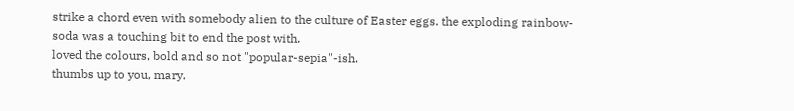strike a chord even with somebody alien to the culture of Easter eggs. the exploding rainbow-soda was a touching bit to end the post with.
loved the colours, bold and so not "popular-sepia"-ish.
thumbs up to you, mary.